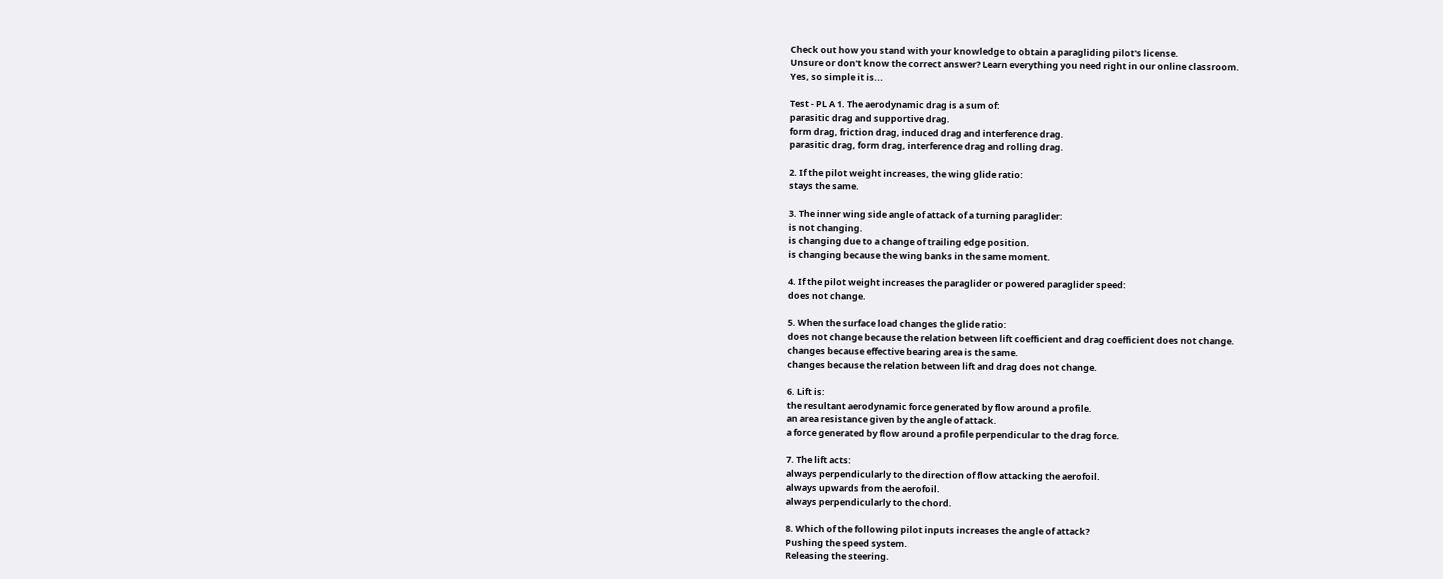Check out how you stand with your knowledge to obtain a paragliding pilot's license.
Unsure or don't know the correct answer? Learn everything you need right in our online classroom.
Yes, so simple it is...

Test - PL A 1. The aerodynamic drag is a sum of:
parasitic drag and supportive drag.
form drag, friction drag, induced drag and interference drag.
parasitic drag, form drag, interference drag and rolling drag.

2. If the pilot weight increases, the wing glide ratio:
stays the same.

3. The inner wing side angle of attack of a turning paraglider:
is not changing.
is changing due to a change of trailing edge position.
is changing because the wing banks in the same moment.

4. If the pilot weight increases the paraglider or powered paraglider speed:
does not change.

5. When the surface load changes the glide ratio:
does not change because the relation between lift coefficient and drag coefficient does not change.
changes because effective bearing area is the same.
changes because the relation between lift and drag does not change.

6. Lift is:
the resultant aerodynamic force generated by flow around a profile.
an area resistance given by the angle of attack.
a force generated by flow around a profile perpendicular to the drag force.

7. The lift acts:
always perpendicularly to the direction of flow attacking the aerofoil.
always upwards from the aerofoil.
always perpendicularly to the chord.

8. Which of the following pilot inputs increases the angle of attack?
Pushing the speed system.
Releasing the steering.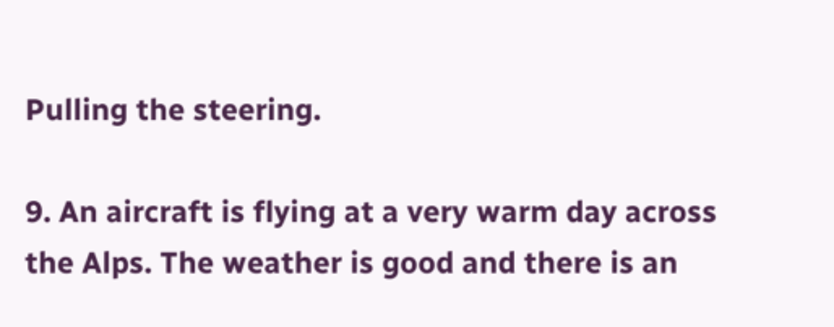Pulling the steering.

9. An aircraft is flying at a very warm day across the Alps. The weather is good and there is an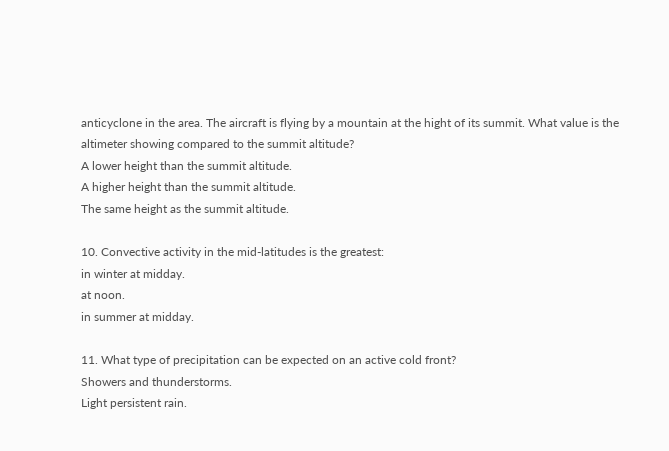anticyclone in the area. The aircraft is flying by a mountain at the hight of its summit. What value is the altimeter showing compared to the summit altitude?
A lower height than the summit altitude.
A higher height than the summit altitude.
The same height as the summit altitude.

10. Convective activity in the mid-latitudes is the greatest:
in winter at midday.
at noon.
in summer at midday.

11. What type of precipitation can be expected on an active cold front?
Showers and thunderstorms.
Light persistent rain.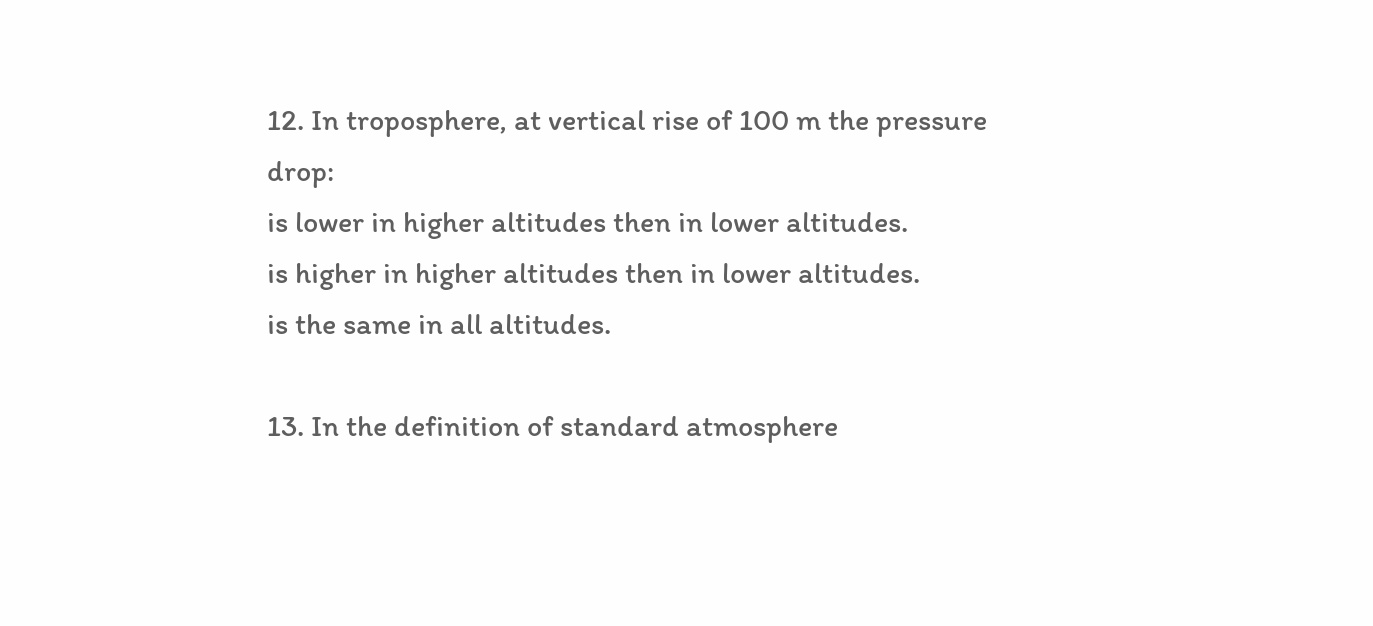12. In troposphere, at vertical rise of 100 m the pressure drop:
is lower in higher altitudes then in lower altitudes.
is higher in higher altitudes then in lower altitudes.
is the same in all altitudes.

13. In the definition of standard atmosphere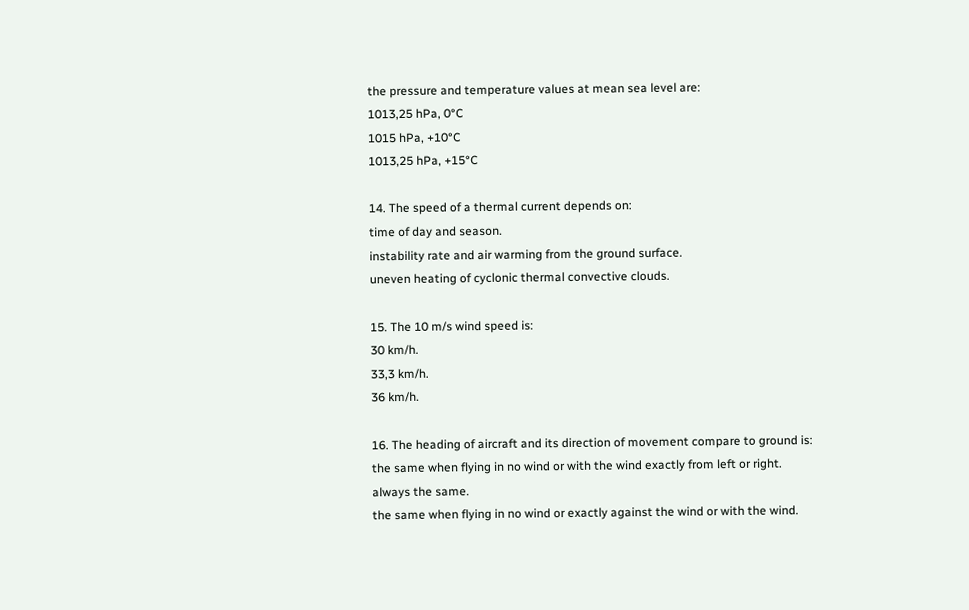the pressure and temperature values at mean sea level are:
1013,25 hPa, 0°C
1015 hPa, +10°C
1013,25 hPa, +15°C

14. The speed of a thermal current depends on:
time of day and season.
instability rate and air warming from the ground surface.
uneven heating of cyclonic thermal convective clouds.

15. The 10 m/s wind speed is:
30 km/h.
33,3 km/h.
36 km/h.

16. The heading of aircraft and its direction of movement compare to ground is:
the same when flying in no wind or with the wind exactly from left or right.
always the same.
the same when flying in no wind or exactly against the wind or with the wind.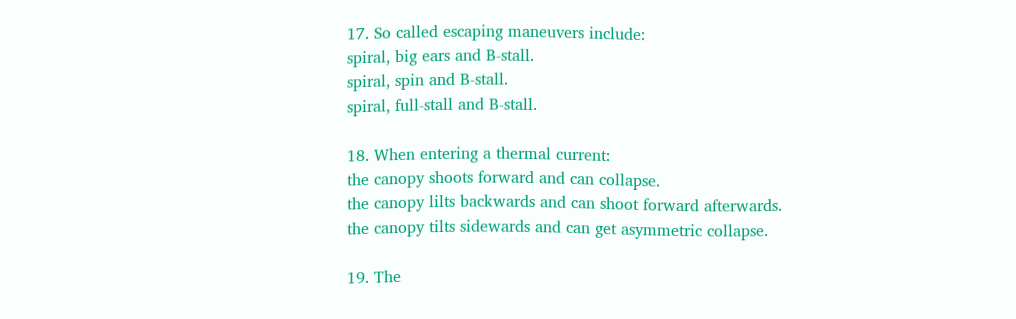17. So called escaping maneuvers include:
spiral, big ears and B-stall.
spiral, spin and B-stall.
spiral, full-stall and B-stall.

18. When entering a thermal current:
the canopy shoots forward and can collapse.
the canopy lilts backwards and can shoot forward afterwards.
the canopy tilts sidewards and can get asymmetric collapse.

19. The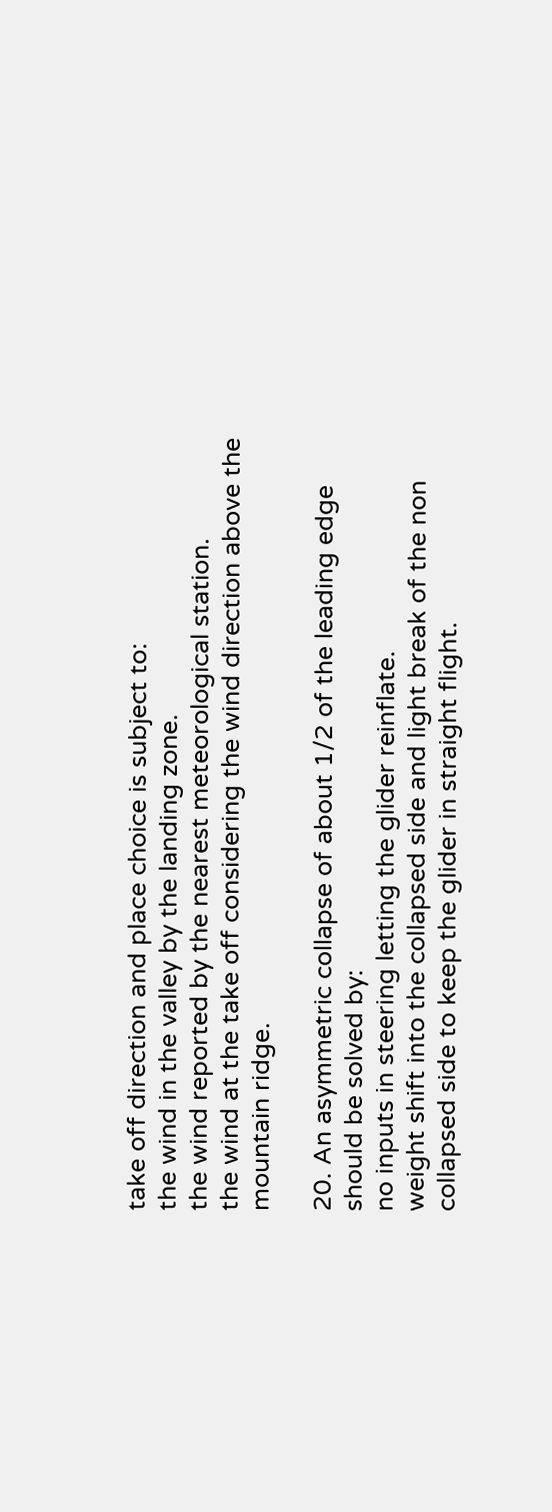take off direction and place choice is subject to:
the wind in the valley by the landing zone.
the wind reported by the nearest meteorological station.
the wind at the take off considering the wind direction above the mountain ridge.

20. An asymmetric collapse of about 1/2 of the leading edge should be solved by:
no inputs in steering letting the glider reinflate.
weight shift into the collapsed side and light break of the non collapsed side to keep the glider in straight flight.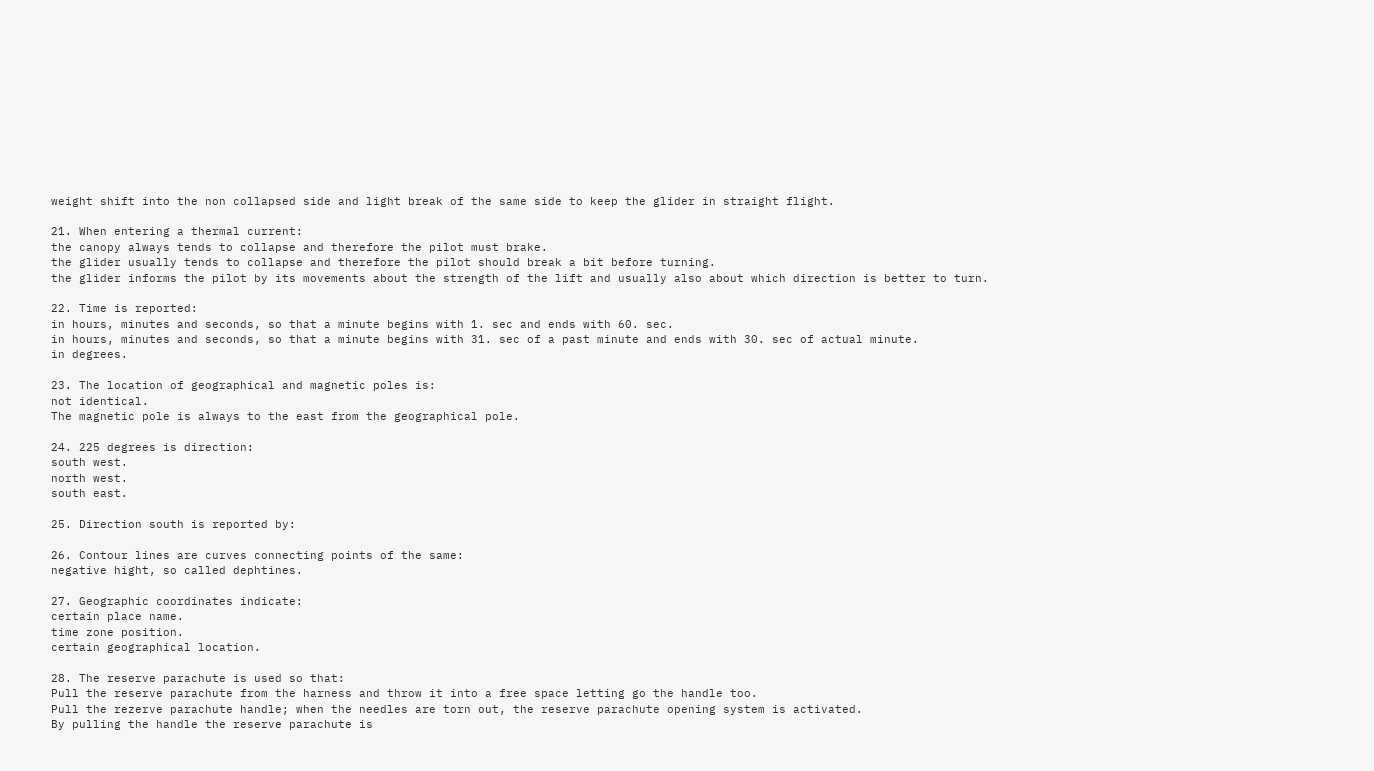weight shift into the non collapsed side and light break of the same side to keep the glider in straight flight.

21. When entering a thermal current:
the canopy always tends to collapse and therefore the pilot must brake.
the glider usually tends to collapse and therefore the pilot should break a bit before turning.
the glider informs the pilot by its movements about the strength of the lift and usually also about which direction is better to turn.

22. Time is reported:
in hours, minutes and seconds, so that a minute begins with 1. sec and ends with 60. sec.
in hours, minutes and seconds, so that a minute begins with 31. sec of a past minute and ends with 30. sec of actual minute.
in degrees.

23. The location of geographical and magnetic poles is:
not identical.
The magnetic pole is always to the east from the geographical pole.

24. 225 degrees is direction:
south west.
north west.
south east.

25. Direction south is reported by:

26. Contour lines are curves connecting points of the same:
negative hight, so called dephtines.

27. Geographic coordinates indicate:
certain place name.
time zone position.
certain geographical location.

28. The reserve parachute is used so that:
Pull the reserve parachute from the harness and throw it into a free space letting go the handle too.
Pull the rezerve parachute handle; when the needles are torn out, the reserve parachute opening system is activated.
By pulling the handle the reserve parachute is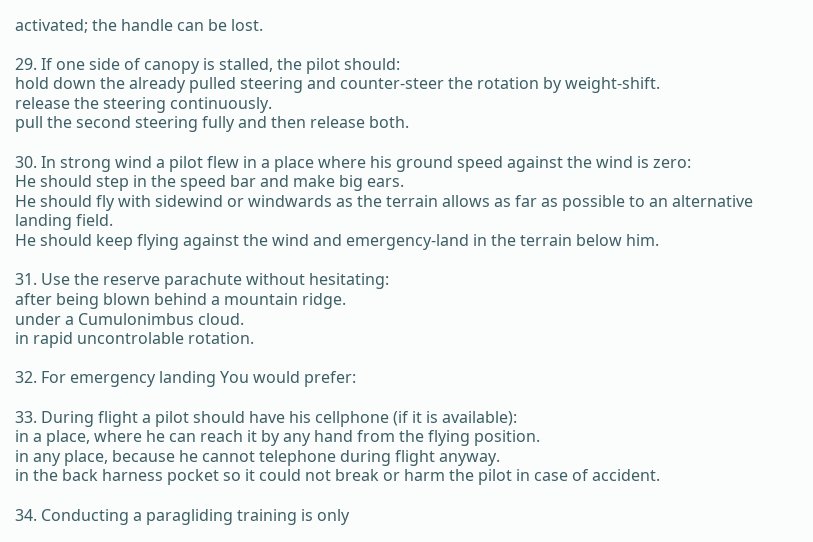activated; the handle can be lost.

29. If one side of canopy is stalled, the pilot should:
hold down the already pulled steering and counter-steer the rotation by weight-shift.
release the steering continuously.
pull the second steering fully and then release both.

30. In strong wind a pilot flew in a place where his ground speed against the wind is zero:
He should step in the speed bar and make big ears.
He should fly with sidewind or windwards as the terrain allows as far as possible to an alternative landing field.
He should keep flying against the wind and emergency-land in the terrain below him.

31. Use the reserve parachute without hesitating:
after being blown behind a mountain ridge.
under a Cumulonimbus cloud.
in rapid uncontrolable rotation.

32. For emergency landing You would prefer:

33. During flight a pilot should have his cellphone (if it is available):
in a place, where he can reach it by any hand from the flying position.
in any place, because he cannot telephone during flight anyway.
in the back harness pocket so it could not break or harm the pilot in case of accident.

34. Conducting a paragliding training is only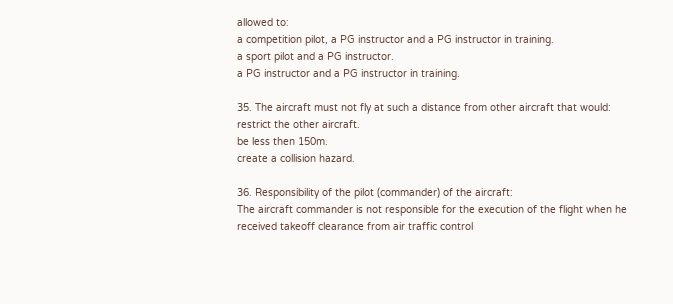allowed to:
a competition pilot, a PG instructor and a PG instructor in training.
a sport pilot and a PG instructor.
a PG instructor and a PG instructor in training.

35. The aircraft must not fly at such a distance from other aircraft that would:
restrict the other aircraft.
be less then 150m.
create a collision hazard.

36. Responsibility of the pilot (commander) of the aircraft:
The aircraft commander is not responsible for the execution of the flight when he received takeoff clearance from air traffic control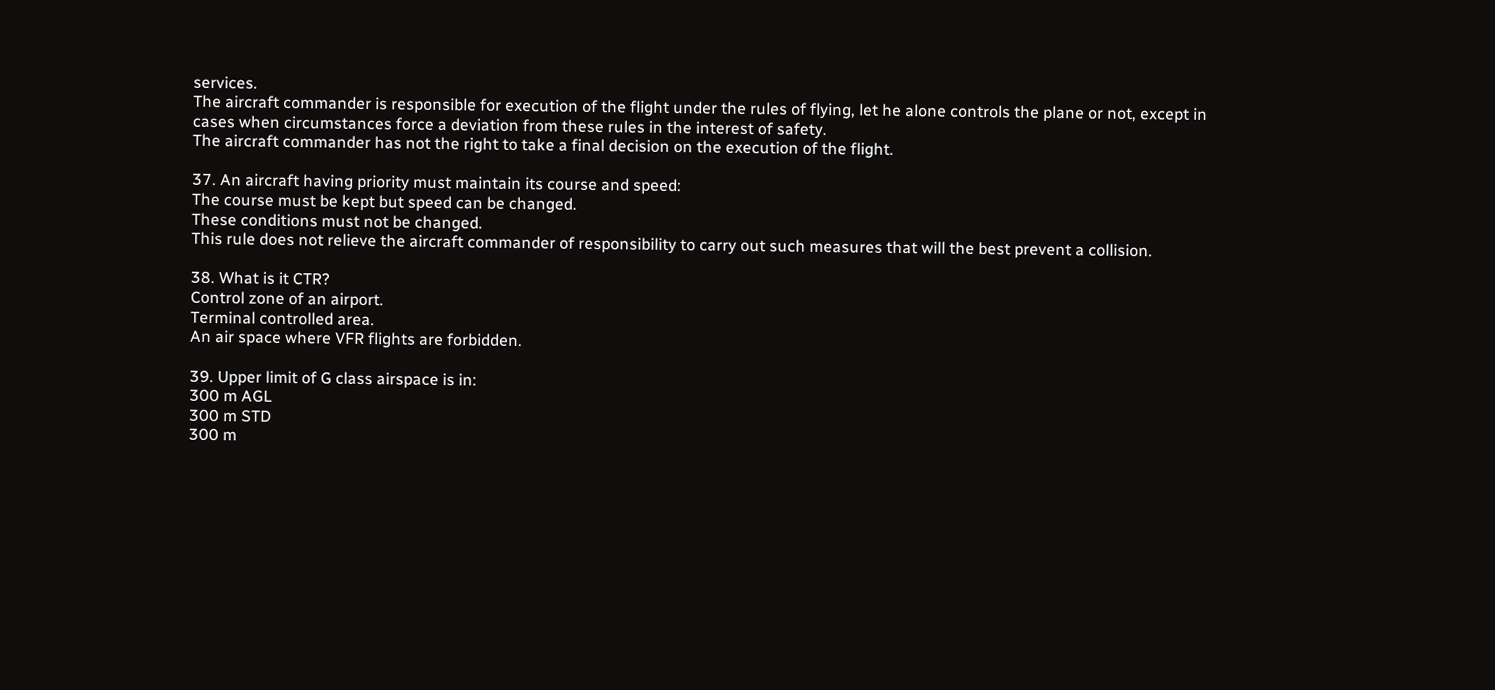services.
The aircraft commander is responsible for execution of the flight under the rules of flying, let he alone controls the plane or not, except in cases when circumstances force a deviation from these rules in the interest of safety.
The aircraft commander has not the right to take a final decision on the execution of the flight.

37. An aircraft having priority must maintain its course and speed:
The course must be kept but speed can be changed.
These conditions must not be changed.
This rule does not relieve the aircraft commander of responsibility to carry out such measures that will the best prevent a collision.

38. What is it CTR?
Control zone of an airport.
Terminal controlled area.
An air space where VFR flights are forbidden.

39. Upper limit of G class airspace is in:
300 m AGL
300 m STD
300 m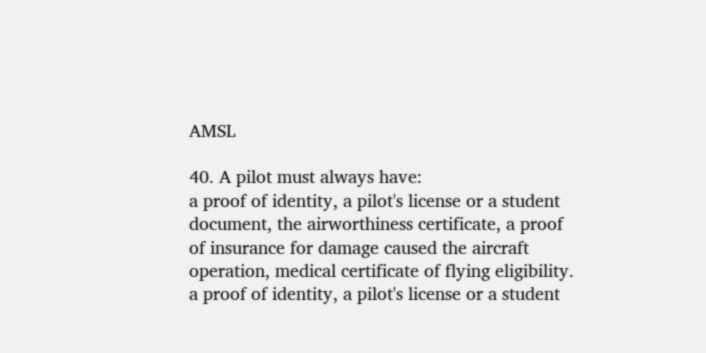AMSL

40. A pilot must always have:
a proof of identity, a pilot's license or a student document, the airworthiness certificate, a proof of insurance for damage caused the aircraft operation, medical certificate of flying eligibility.
a proof of identity, a pilot's license or a student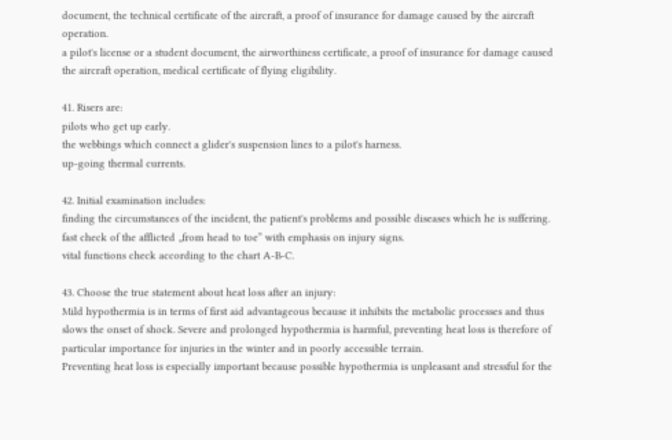document, the technical certificate of the aircraft, a proof of insurance for damage caused by the aircraft operation.
a pilot's license or a student document, the airworthiness certificate, a proof of insurance for damage caused the aircraft operation, medical certificate of flying eligibility.

41. Risers are:
pilots who get up early.
the webbings which connect a glider's suspension lines to a pilot's harness.
up-going thermal currents.

42. Initial examination includes:
finding the circumstances of the incident, the patient's problems and possible diseases which he is suffering.
fast check of the afflicted „from head to toe” with emphasis on injury signs.
vital functions check according to the chart A-B-C.

43. Choose the true statement about heat loss after an injury:
Mild hypothermia is in terms of first aid advantageous because it inhibits the metabolic processes and thus slows the onset of shock. Severe and prolonged hypothermia is harmful, preventing heat loss is therefore of particular importance for injuries in the winter and in poorly accessible terrain.
Preventing heat loss is especially important because possible hypothermia is unpleasant and stressful for the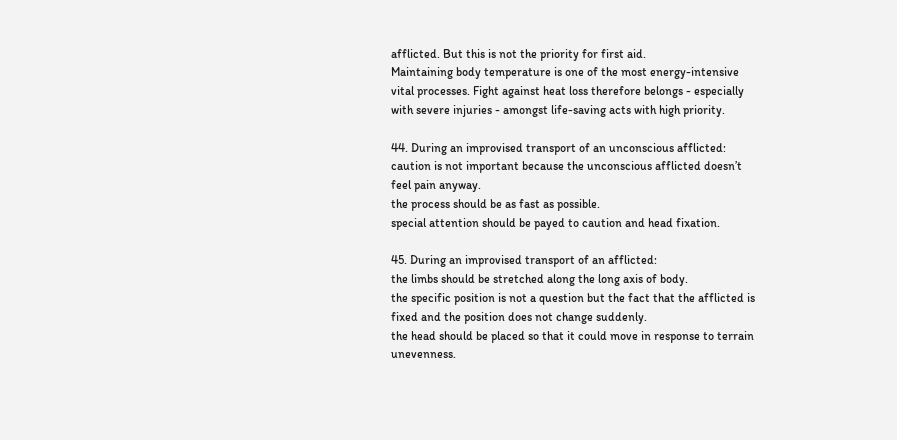afflicted. But this is not the priority for first aid.
Maintaining body temperature is one of the most energy-intensive vital processes. Fight against heat loss therefore belongs - especially with severe injuries - amongst life-saving acts with high priority.

44. During an improvised transport of an unconscious afflicted:
caution is not important because the unconscious afflicted doesn’t feel pain anyway.
the process should be as fast as possible.
special attention should be payed to caution and head fixation.

45. During an improvised transport of an afflicted:
the limbs should be stretched along the long axis of body.
the specific position is not a question but the fact that the afflicted is fixed and the position does not change suddenly.
the head should be placed so that it could move in response to terrain unevenness.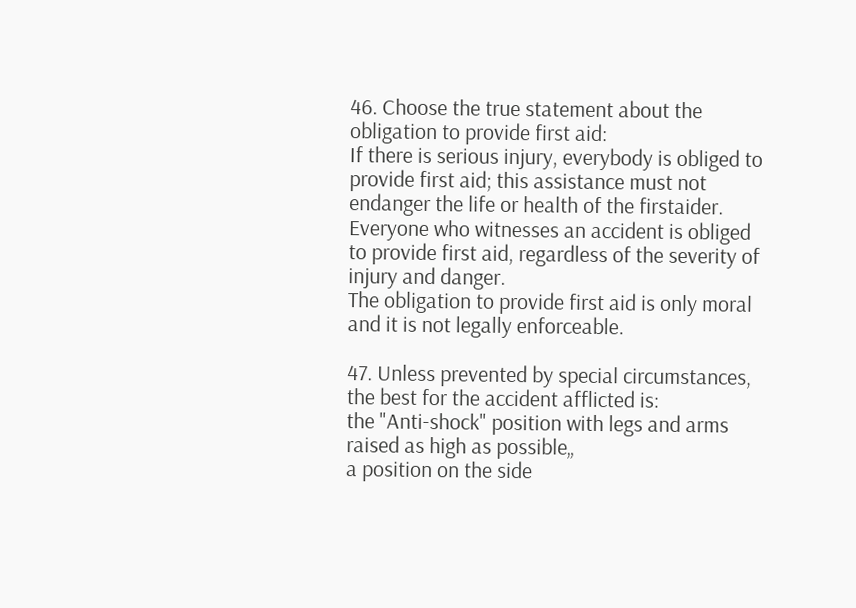46. Choose the true statement about the obligation to provide first aid:
If there is serious injury, everybody is obliged to provide first aid; this assistance must not endanger the life or health of the firstaider.
Everyone who witnesses an accident is obliged to provide first aid, regardless of the severity of injury and danger.
The obligation to provide first aid is only moral and it is not legally enforceable.

47. Unless prevented by special circumstances, the best for the accident afflicted is:
the "Anti-shock" position with legs and arms raised as high as possible„
a position on the side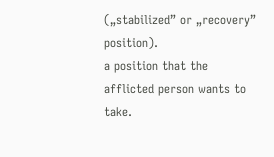(„stabilized” or „recovery” position).
a position that the afflicted person wants to take.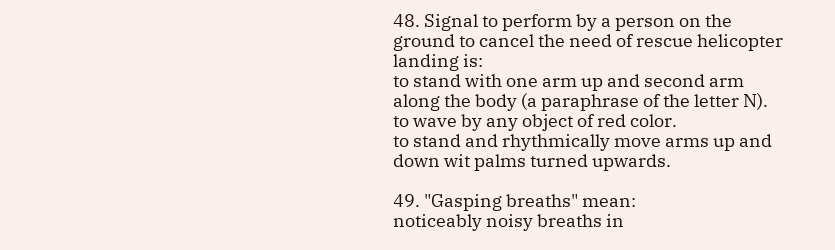48. Signal to perform by a person on the ground to cancel the need of rescue helicopter landing is:
to stand with one arm up and second arm along the body (a paraphrase of the letter N).
to wave by any object of red color.
to stand and rhythmically move arms up and down wit palms turned upwards.

49. "Gasping breaths" mean:
noticeably noisy breaths in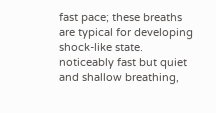fast pace; these breaths are typical for developing shock-like state.
noticeably fast but quiet and shallow breathing,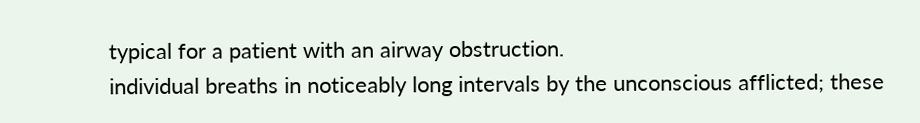typical for a patient with an airway obstruction.
individual breaths in noticeably long intervals by the unconscious afflicted; these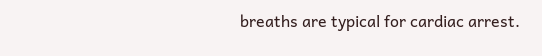breaths are typical for cardiac arrest.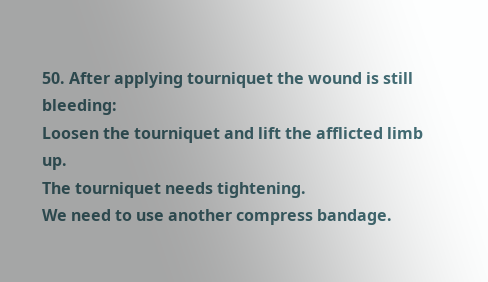50. After applying tourniquet the wound is still bleeding:
Loosen the tourniquet and lift the afflicted limb up.
The tourniquet needs tightening.
We need to use another compress bandage.